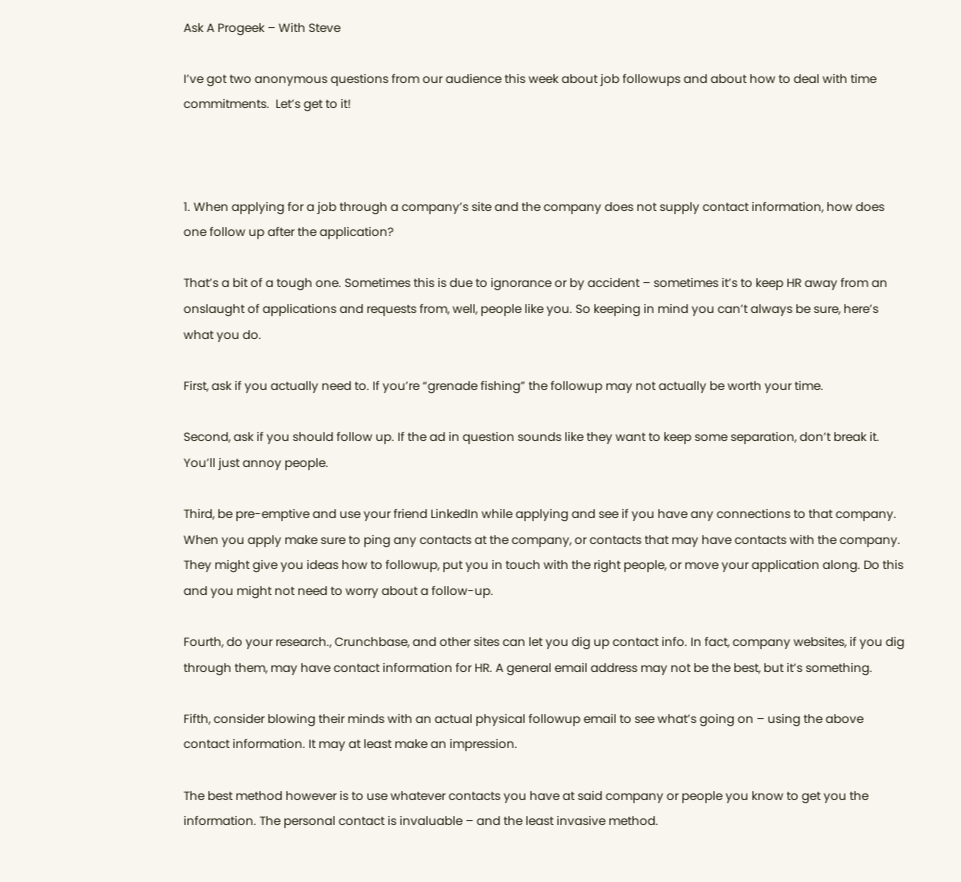Ask A Progeek – With Steve

I’ve got two anonymous questions from our audience this week about job followups and about how to deal with time commitments.  Let’s get to it!



1. When applying for a job through a company’s site and the company does not supply contact information, how does one follow up after the application?

That’s a bit of a tough one. Sometimes this is due to ignorance or by accident – sometimes it’s to keep HR away from an onslaught of applications and requests from, well, people like you. So keeping in mind you can’t always be sure, here’s what you do.

First, ask if you actually need to. If you’re “grenade fishing” the followup may not actually be worth your time.

Second, ask if you should follow up. If the ad in question sounds like they want to keep some separation, don’t break it. You’ll just annoy people.

Third, be pre-emptive and use your friend LinkedIn while applying and see if you have any connections to that company. When you apply make sure to ping any contacts at the company, or contacts that may have contacts with the company. They might give you ideas how to followup, put you in touch with the right people, or move your application along. Do this and you might not need to worry about a follow-up.

Fourth, do your research., Crunchbase, and other sites can let you dig up contact info. In fact, company websites, if you dig through them, may have contact information for HR. A general email address may not be the best, but it’s something.

Fifth, consider blowing their minds with an actual physical followup email to see what’s going on – using the above contact information. It may at least make an impression.

The best method however is to use whatever contacts you have at said company or people you know to get you the information. The personal contact is invaluable – and the least invasive method.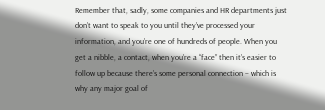Remember that, sadly, some companies and HR departments just don’t want to speak to you until they’ve processed your information, and you’re one of hundreds of people. When you get a nibble, a contact, when you’re a “face” then it’s easier to follow up because there’s some personal connection – which is why any major goal of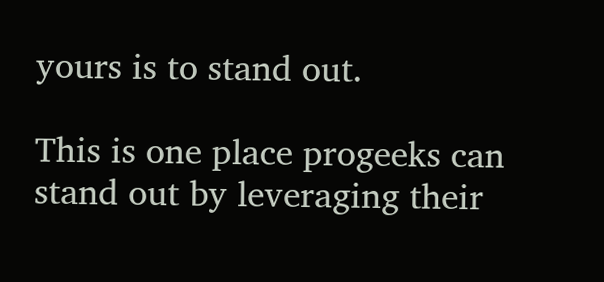yours is to stand out.

This is one place progeeks can stand out by leveraging their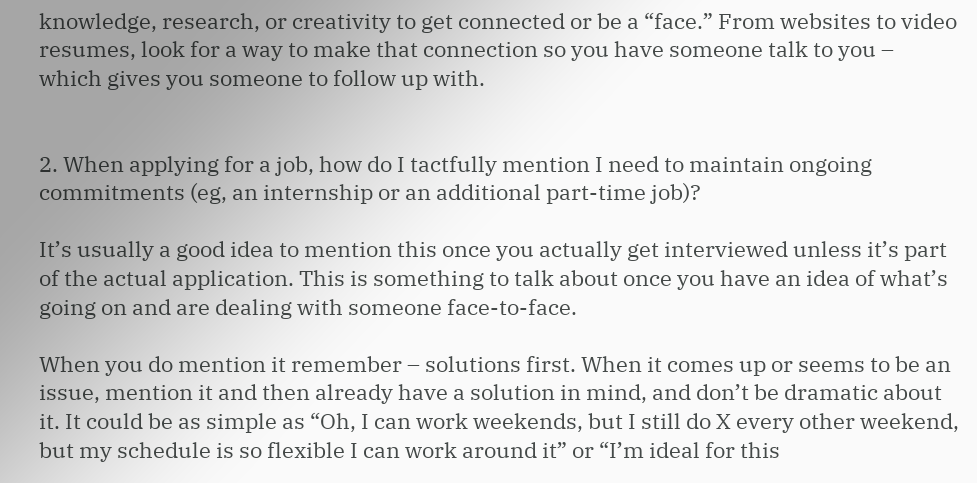knowledge, research, or creativity to get connected or be a “face.” From websites to video resumes, look for a way to make that connection so you have someone talk to you – which gives you someone to follow up with.


2. When applying for a job, how do I tactfully mention I need to maintain ongoing commitments (eg, an internship or an additional part-time job)?

It’s usually a good idea to mention this once you actually get interviewed unless it’s part of the actual application. This is something to talk about once you have an idea of what’s going on and are dealing with someone face-to-face.

When you do mention it remember – solutions first. When it comes up or seems to be an issue, mention it and then already have a solution in mind, and don’t be dramatic about it. It could be as simple as “Oh, I can work weekends, but I still do X every other weekend, but my schedule is so flexible I can work around it” or “I’m ideal for this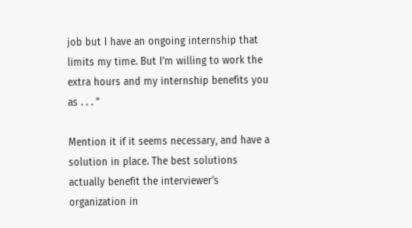job but I have an ongoing internship that limits my time. But I’m willing to work the extra hours and my internship benefits you as . . . ”

Mention it if it seems necessary, and have a solution in place. The best solutions actually benefit the interviewer’s organization in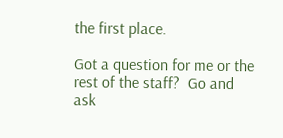the first place.

Got a question for me or the rest of the staff?  Go and ask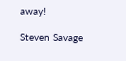away!

Steven Savage